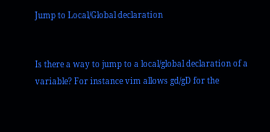Jump to Local/Global declaration


Is there a way to jump to a local/global declaration of a variable? For instance vim allows gd/gD for the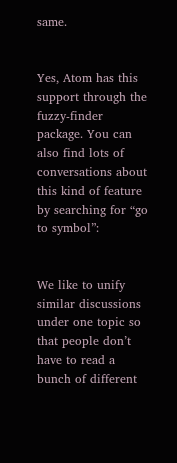same.


Yes, Atom has this support through the fuzzy-finder package. You can also find lots of conversations about this kind of feature by searching for “go to symbol”:


We like to unify similar discussions under one topic so that people don’t have to read a bunch of different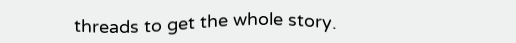threads to get the whole story.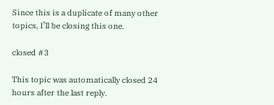Since this is a duplicate of many other topics, I’ll be closing this one.

closed #3

This topic was automatically closed 24 hours after the last reply.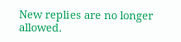New replies are no longer allowed.